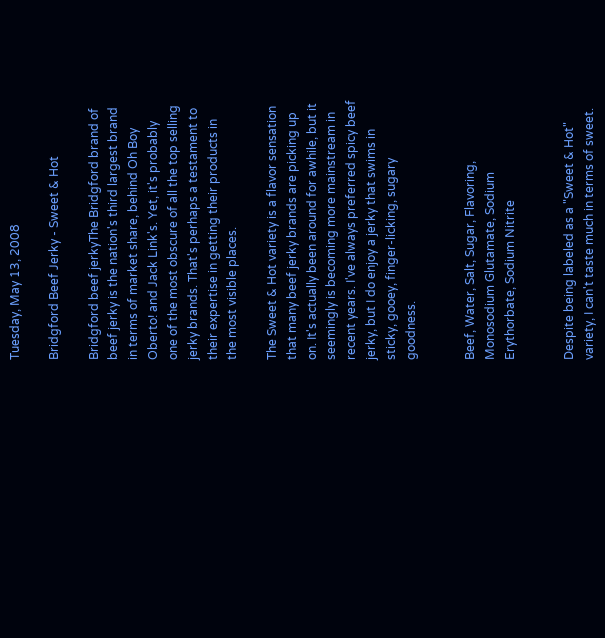Tuesday, May 13, 2008

Bridgford Beef Jerky - Sweet & Hot

Bridgford beef jerkyThe Bridgford brand of beef jerky is the nation's third largest brand in terms of market share, behind Oh Boy Oberto! and Jack Link's. Yet, it's probably one of the most obscure of all the top selling jerky brands. That's perhaps a testament to their expertise in getting their products in the most visible places.

The Sweet & Hot variety is a flavor sensation that many beef jerky brands are picking up on. It's actually been around for awhile, but it seemingly is becoming more mainstream in recent years. I've always preferred spicy beef jerky, but I do enjoy a jerky that swims in sticky, gooey, finger-licking, sugary goodness.


Beef, Water, Salt, Sugar, Flavoring, Monosodium Glutamate, Sodium Erythorbate, Sodium Nitrite


Despite being labeled as a "Sweet & Hot" variety, I can't taste much in terms of sweet.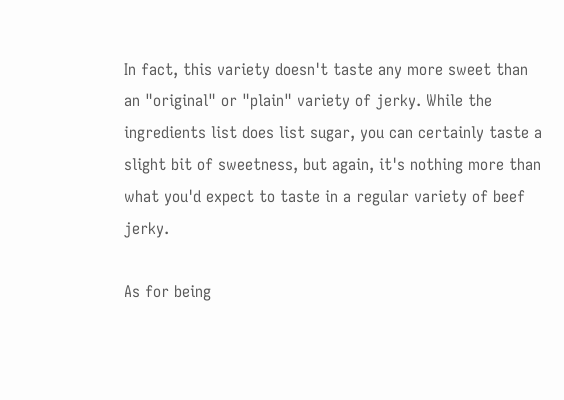In fact, this variety doesn't taste any more sweet than an "original" or "plain" variety of jerky. While the ingredients list does list sugar, you can certainly taste a slight bit of sweetness, but again, it's nothing more than what you'd expect to taste in a regular variety of beef jerky.

As for being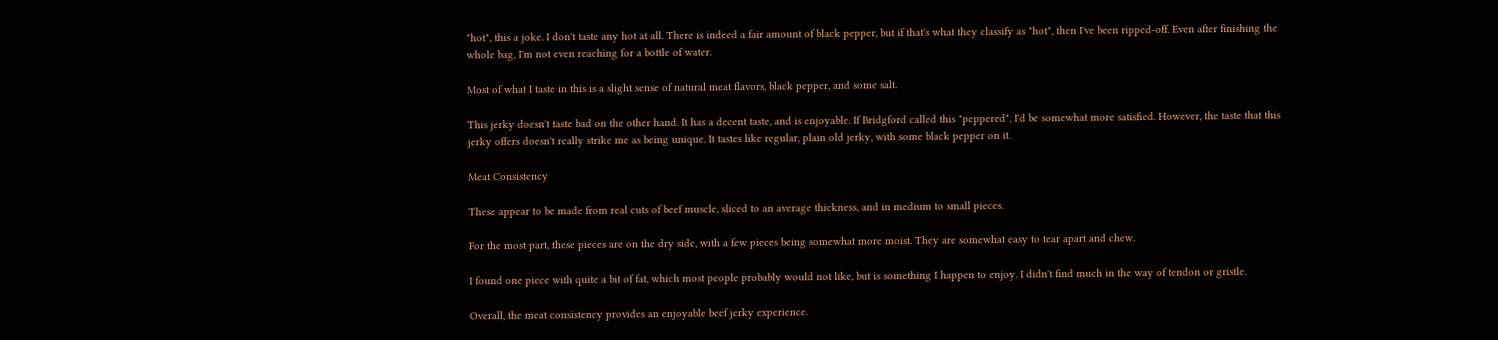"hot", this a joke. I don't taste any hot at all. There is indeed a fair amount of black pepper, but if that's what they classify as "hot", then I've been ripped-off. Even after finishing the whole bag, I'm not even reaching for a bottle of water.

Most of what I taste in this is a slight sense of natural meat flavors, black pepper, and some salt.

This jerky doesn't taste bad on the other hand. It has a decent taste, and is enjoyable. If Bridgford called this "peppered", I'd be somewhat more satisfied. However, the taste that this jerky offers doesn't really strike me as being unique. It tastes like regular, plain old jerky, with some black pepper on it.

Meat Consistency

These appear to be made from real cuts of beef muscle, sliced to an average thickness, and in medium to small pieces.

For the most part, these pieces are on the dry side, with a few pieces being somewhat more moist. They are somewhat easy to tear apart and chew.

I found one piece with quite a bit of fat, which most people probably would not like, but is something I happen to enjoy. I didn't find much in the way of tendon or gristle.

Overall, the meat consistency provides an enjoyable beef jerky experience.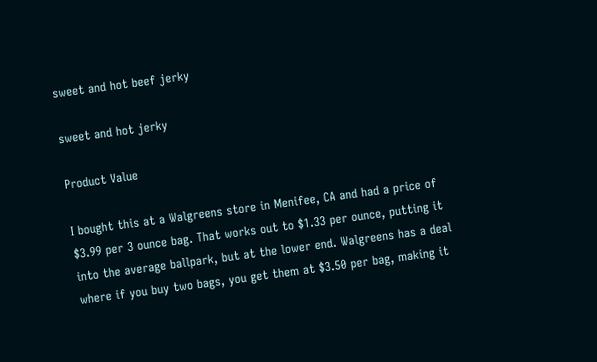sweet and hot beef jerky

sweet and hot jerky

Product Value

I bought this at a Walgreens store in Menifee, CA and had a price of $3.99 per 3 ounce bag. That works out to $1.33 per ounce, putting it into the average ballpark, but at the lower end. Walgreens has a deal where if you buy two bags, you get them at $3.50 per bag, making it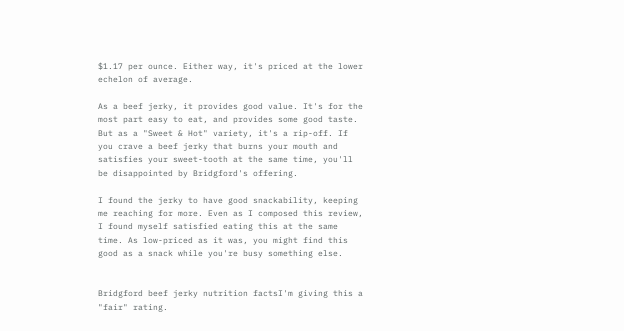$1.17 per ounce. Either way, it's priced at the lower echelon of average.

As a beef jerky, it provides good value. It's for the most part easy to eat, and provides some good taste. But as a "Sweet & Hot" variety, it's a rip-off. If you crave a beef jerky that burns your mouth and satisfies your sweet-tooth at the same time, you'll be disappointed by Bridgford's offering.

I found the jerky to have good snackability, keeping me reaching for more. Even as I composed this review, I found myself satisfied eating this at the same time. As low-priced as it was, you might find this good as a snack while you're busy something else.


Bridgford beef jerky nutrition factsI'm giving this a "fair" rating.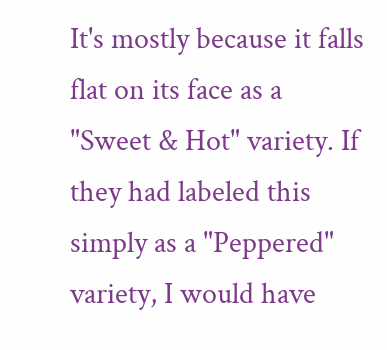It's mostly because it falls flat on its face as a "Sweet & Hot" variety. If they had labeled this simply as a "Peppered" variety, I would have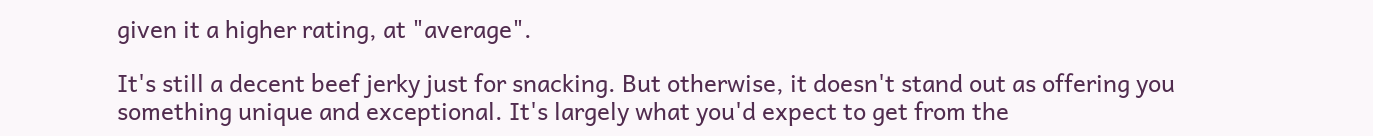given it a higher rating, at "average".

It's still a decent beef jerky just for snacking. But otherwise, it doesn't stand out as offering you something unique and exceptional. It's largely what you'd expect to get from the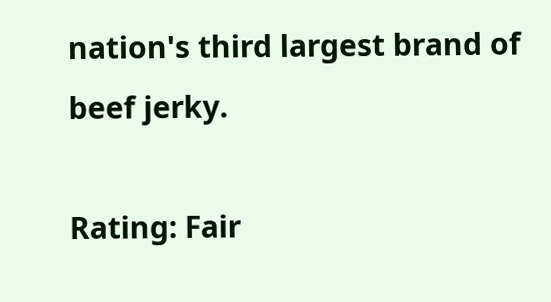nation's third largest brand of beef jerky.

Rating: Fair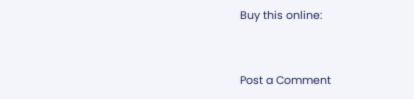Buy this online:


Post a Comment